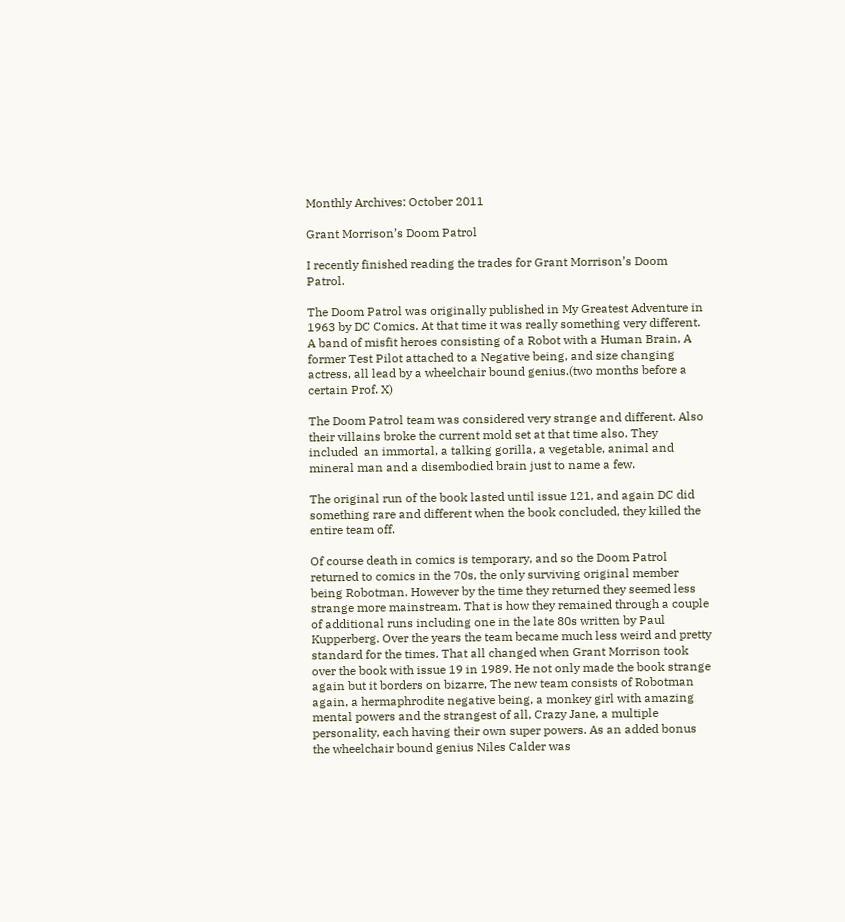Monthly Archives: October 2011

Grant Morrison’s Doom Patrol

I recently finished reading the trades for Grant Morrison’s Doom Patrol.

The Doom Patrol was originally published in My Greatest Adventure in 1963 by DC Comics. At that time it was really something very different. A band of misfit heroes consisting of a Robot with a Human Brain, A former Test Pilot attached to a Negative being, and size changing actress, all lead by a wheelchair bound genius.(two months before a certain Prof. X)

The Doom Patrol team was considered very strange and different. Also their villains broke the current mold set at that time also. They included  an immortal, a talking gorilla, a vegetable, animal and mineral man and a disembodied brain just to name a few.

The original run of the book lasted until issue 121, and again DC did something rare and different when the book concluded, they killed the entire team off.

Of course death in comics is temporary, and so the Doom Patrol returned to comics in the 70s, the only surviving original member being Robotman. However by the time they returned they seemed less strange more mainstream. That is how they remained through a couple of additional runs including one in the late 80s written by Paul Kupperberg. Over the years the team became much less weird and pretty standard for the times. That all changed when Grant Morrison took over the book with issue 19 in 1989. He not only made the book strange again but it borders on bizarre, The new team consists of Robotman again, a hermaphrodite negative being, a monkey girl with amazing mental powers and the strangest of all, Crazy Jane, a multiple personality, each having their own super powers. As an added bonus the wheelchair bound genius Niles Calder was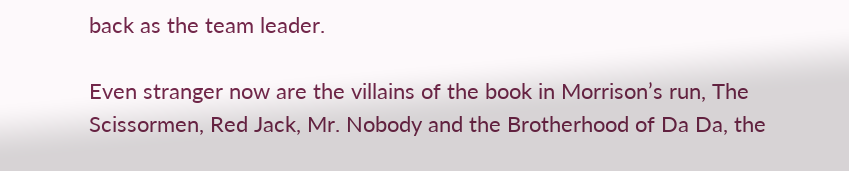back as the team leader.

Even stranger now are the villains of the book in Morrison’s run, The Scissormen, Red Jack, Mr. Nobody and the Brotherhood of Da Da, the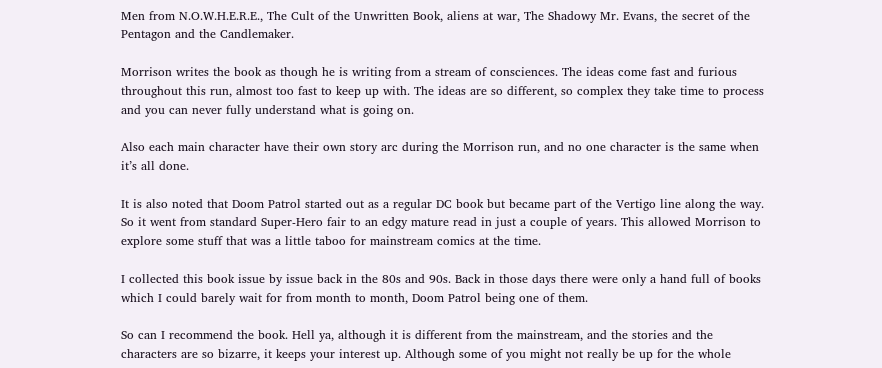Men from N.O.W.H.E.R.E., The Cult of the Unwritten Book, aliens at war, The Shadowy Mr. Evans, the secret of the Pentagon and the Candlemaker.

Morrison writes the book as though he is writing from a stream of consciences. The ideas come fast and furious throughout this run, almost too fast to keep up with. The ideas are so different, so complex they take time to process and you can never fully understand what is going on.

Also each main character have their own story arc during the Morrison run, and no one character is the same when it’s all done.

It is also noted that Doom Patrol started out as a regular DC book but became part of the Vertigo line along the way. So it went from standard Super-Hero fair to an edgy mature read in just a couple of years. This allowed Morrison to explore some stuff that was a little taboo for mainstream comics at the time.

I collected this book issue by issue back in the 80s and 90s. Back in those days there were only a hand full of books which I could barely wait for from month to month, Doom Patrol being one of them.

So can I recommend the book. Hell ya, although it is different from the mainstream, and the stories and the characters are so bizarre, it keeps your interest up. Although some of you might not really be up for the whole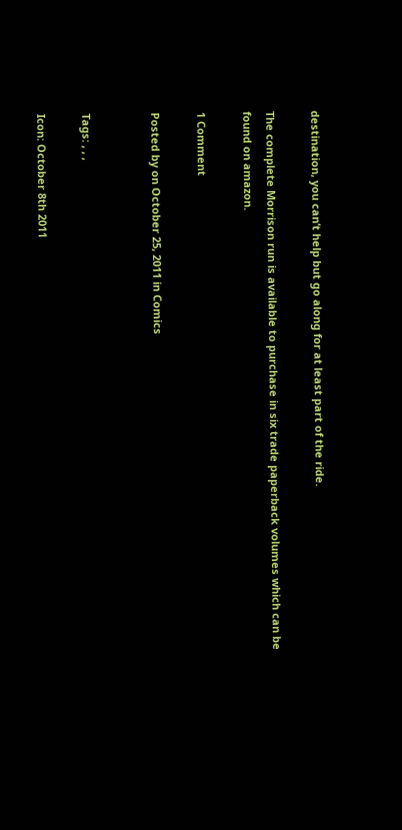destination, you can’t help but go along for at least part of the ride.

The complete Morrison run is available to purchase in six trade paperback volumes which can be found on amazon.

1 Comment

Posted by on October 25, 2011 in Comics


Tags: , , ,

Icon: October 8th 2011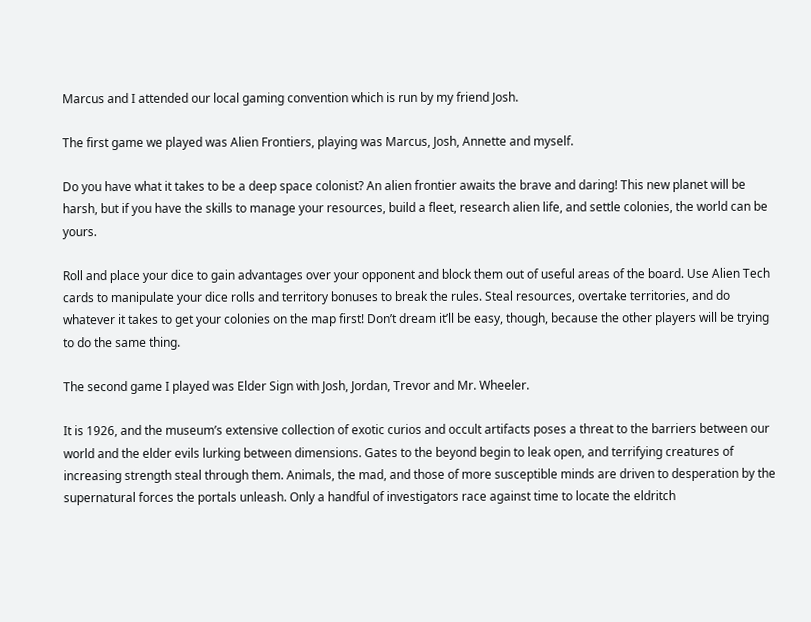Marcus and I attended our local gaming convention which is run by my friend Josh.

The first game we played was Alien Frontiers, playing was Marcus, Josh, Annette and myself.

Do you have what it takes to be a deep space colonist? An alien frontier awaits the brave and daring! This new planet will be harsh, but if you have the skills to manage your resources, build a fleet, research alien life, and settle colonies, the world can be yours.

Roll and place your dice to gain advantages over your opponent and block them out of useful areas of the board. Use Alien Tech cards to manipulate your dice rolls and territory bonuses to break the rules. Steal resources, overtake territories, and do whatever it takes to get your colonies on the map first! Don’t dream it’ll be easy, though, because the other players will be trying to do the same thing.

The second game I played was Elder Sign with Josh, Jordan, Trevor and Mr. Wheeler.

It is 1926, and the museum’s extensive collection of exotic curios and occult artifacts poses a threat to the barriers between our world and the elder evils lurking between dimensions. Gates to the beyond begin to leak open, and terrifying creatures of increasing strength steal through them. Animals, the mad, and those of more susceptible minds are driven to desperation by the supernatural forces the portals unleash. Only a handful of investigators race against time to locate the eldritch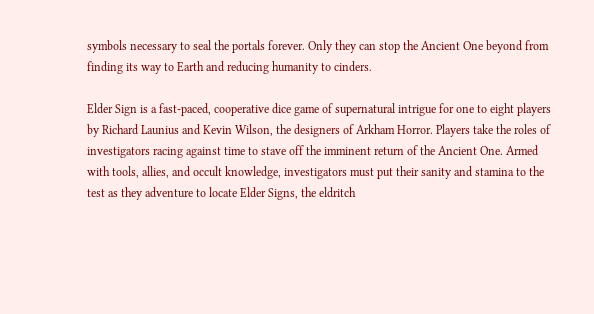symbols necessary to seal the portals forever. Only they can stop the Ancient One beyond from finding its way to Earth and reducing humanity to cinders.

Elder Sign is a fast-paced, cooperative dice game of supernatural intrigue for one to eight players by Richard Launius and Kevin Wilson, the designers of Arkham Horror. Players take the roles of investigators racing against time to stave off the imminent return of the Ancient One. Armed with tools, allies, and occult knowledge, investigators must put their sanity and stamina to the test as they adventure to locate Elder Signs, the eldritch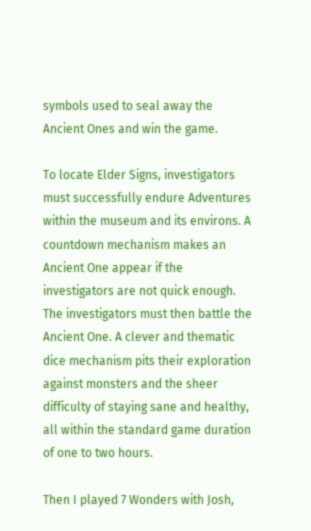symbols used to seal away the Ancient Ones and win the game.

To locate Elder Signs, investigators must successfully endure Adventures within the museum and its environs. A countdown mechanism makes an Ancient One appear if the investigators are not quick enough. The investigators must then battle the Ancient One. A clever and thematic dice mechanism pits their exploration against monsters and the sheer difficulty of staying sane and healthy, all within the standard game duration of one to two hours.

Then I played 7 Wonders with Josh,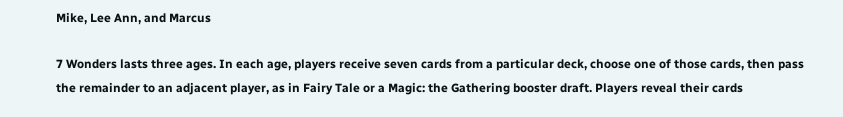Mike, Lee Ann, and Marcus

7 Wonders lasts three ages. In each age, players receive seven cards from a particular deck, choose one of those cards, then pass the remainder to an adjacent player, as in Fairy Tale or a Magic: the Gathering booster draft. Players reveal their cards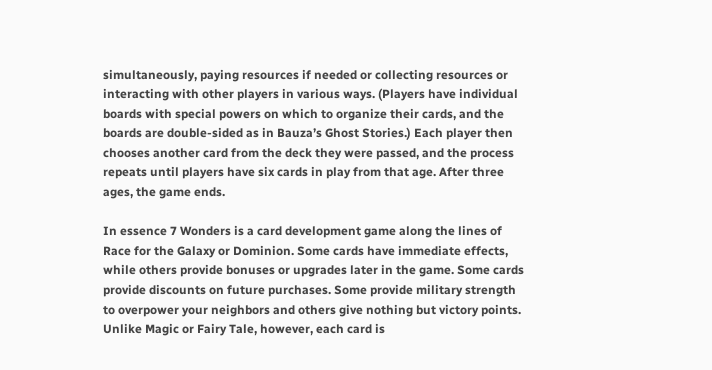simultaneously, paying resources if needed or collecting resources or interacting with other players in various ways. (Players have individual boards with special powers on which to organize their cards, and the boards are double-sided as in Bauza’s Ghost Stories.) Each player then chooses another card from the deck they were passed, and the process repeats until players have six cards in play from that age. After three ages, the game ends.

In essence 7 Wonders is a card development game along the lines of Race for the Galaxy or Dominion. Some cards have immediate effects, while others provide bonuses or upgrades later in the game. Some cards provide discounts on future purchases. Some provide military strength to overpower your neighbors and others give nothing but victory points. Unlike Magic or Fairy Tale, however, each card is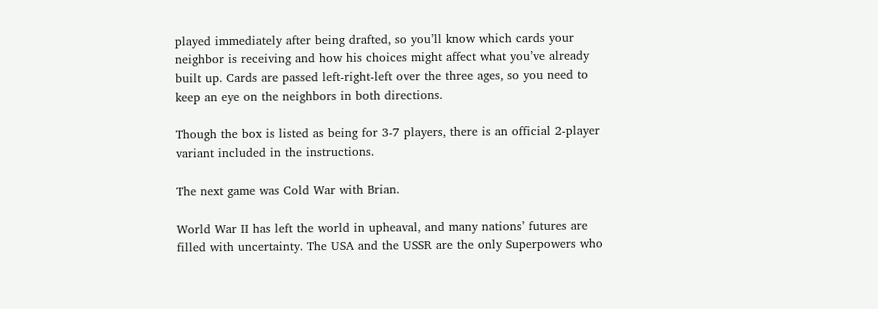played immediately after being drafted, so you’ll know which cards your neighbor is receiving and how his choices might affect what you’ve already built up. Cards are passed left-right-left over the three ages, so you need to keep an eye on the neighbors in both directions.

Though the box is listed as being for 3-7 players, there is an official 2-player variant included in the instructions.

The next game was Cold War with Brian.

World War II has left the world in upheaval, and many nations’ futures are filled with uncertainty. The USA and the USSR are the only Superpowers who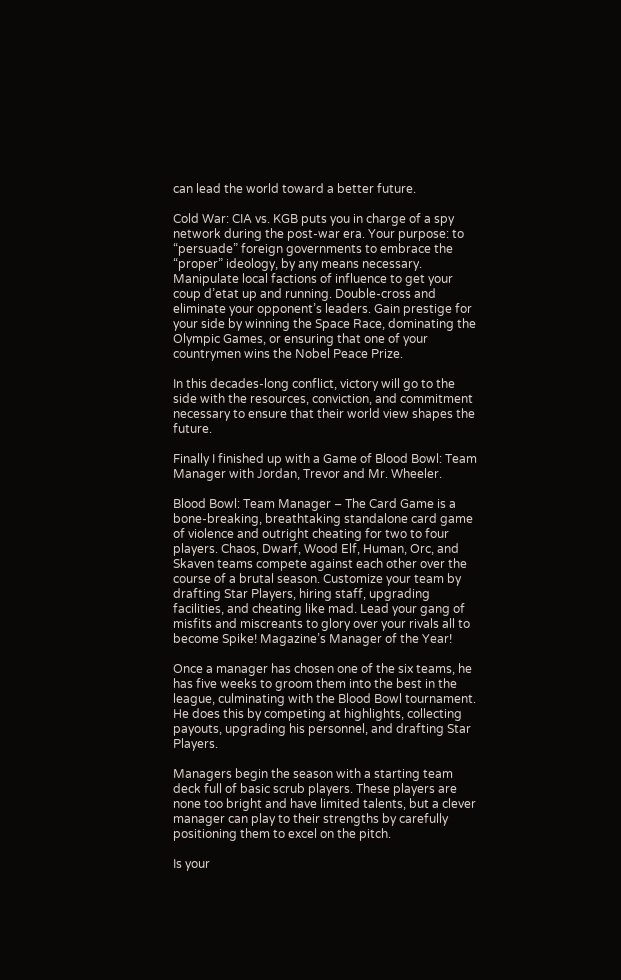can lead the world toward a better future.

Cold War: CIA vs. KGB puts you in charge of a spy network during the post-war era. Your purpose: to “persuade” foreign governments to embrace the “proper” ideology, by any means necessary. Manipulate local factions of influence to get your coup d’etat up and running. Double-cross and eliminate your opponent’s leaders. Gain prestige for your side by winning the Space Race, dominating the Olympic Games, or ensuring that one of your countrymen wins the Nobel Peace Prize.

In this decades-long conflict, victory will go to the side with the resources, conviction, and commitment necessary to ensure that their world view shapes the future.

Finally I finished up with a Game of Blood Bowl: Team Manager with Jordan, Trevor and Mr. Wheeler.

Blood Bowl: Team Manager – The Card Game is a bone-breaking, breathtaking standalone card game of violence and outright cheating for two to four players. Chaos, Dwarf, Wood Elf, Human, Orc, and Skaven teams compete against each other over the course of a brutal season. Customize your team by drafting Star Players, hiring staff, upgrading facilities, and cheating like mad. Lead your gang of misfits and miscreants to glory over your rivals all to become Spike! Magazine’s Manager of the Year!

Once a manager has chosen one of the six teams, he has five weeks to groom them into the best in the league, culminating with the Blood Bowl tournament. He does this by competing at highlights, collecting payouts, upgrading his personnel, and drafting Star Players.

Managers begin the season with a starting team deck full of basic scrub players. These players are none too bright and have limited talents, but a clever manager can play to their strengths by carefully positioning them to excel on the pitch.

Is your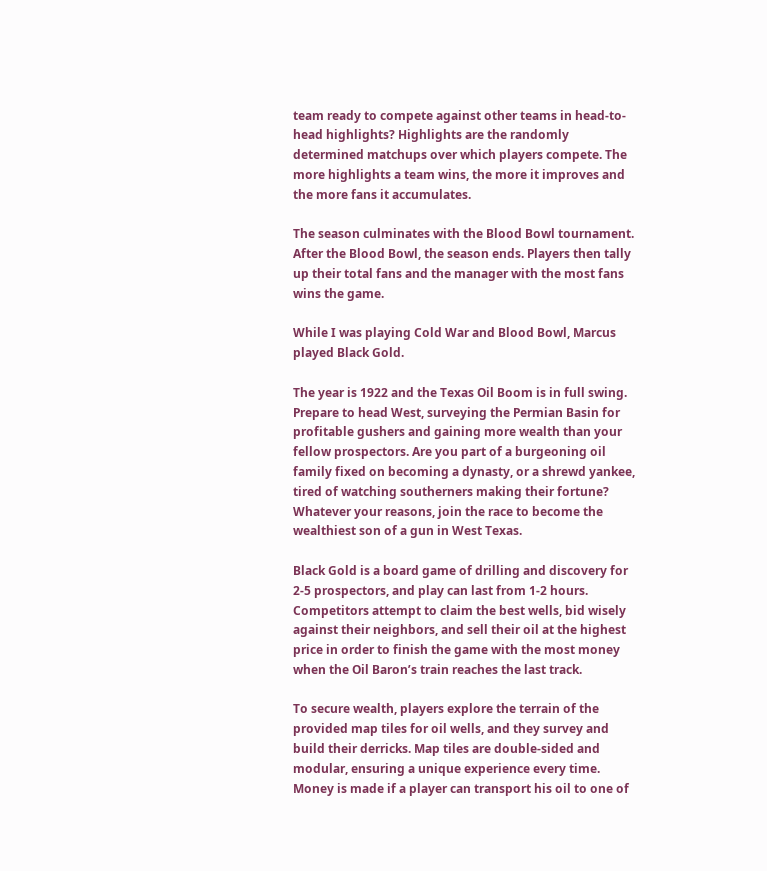team ready to compete against other teams in head-to-head highlights? Highlights are the randomly determined matchups over which players compete. The more highlights a team wins, the more it improves and the more fans it accumulates.

The season culminates with the Blood Bowl tournament. After the Blood Bowl, the season ends. Players then tally up their total fans and the manager with the most fans wins the game.

While I was playing Cold War and Blood Bowl, Marcus played Black Gold.

The year is 1922 and the Texas Oil Boom is in full swing. Prepare to head West, surveying the Permian Basin for profitable gushers and gaining more wealth than your fellow prospectors. Are you part of a burgeoning oil family fixed on becoming a dynasty, or a shrewd yankee, tired of watching southerners making their fortune? Whatever your reasons, join the race to become the wealthiest son of a gun in West Texas.

Black Gold is a board game of drilling and discovery for 2-5 prospectors, and play can last from 1-2 hours. Competitors attempt to claim the best wells, bid wisely against their neighbors, and sell their oil at the highest price in order to finish the game with the most money when the Oil Baron’s train reaches the last track.

To secure wealth, players explore the terrain of the provided map tiles for oil wells, and they survey and build their derricks. Map tiles are double-sided and modular, ensuring a unique experience every time. Money is made if a player can transport his oil to one of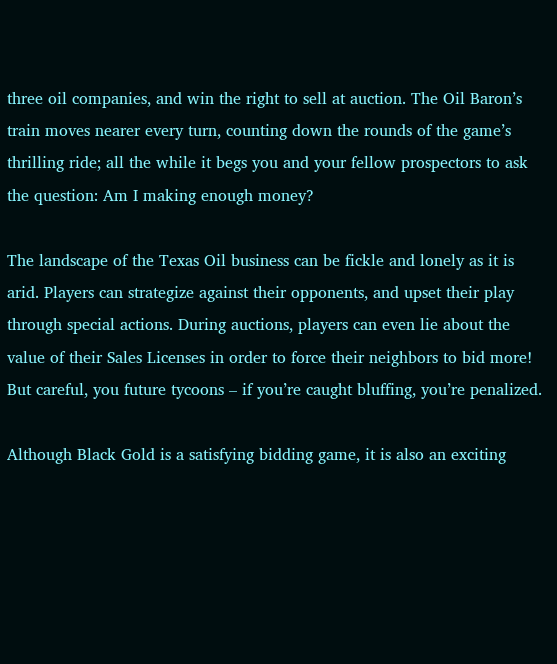three oil companies, and win the right to sell at auction. The Oil Baron’s train moves nearer every turn, counting down the rounds of the game’s thrilling ride; all the while it begs you and your fellow prospectors to ask the question: Am I making enough money?

The landscape of the Texas Oil business can be fickle and lonely as it is arid. Players can strategize against their opponents, and upset their play through special actions. During auctions, players can even lie about the value of their Sales Licenses in order to force their neighbors to bid more! But careful, you future tycoons – if you’re caught bluffing, you’re penalized.

Although Black Gold is a satisfying bidding game, it is also an exciting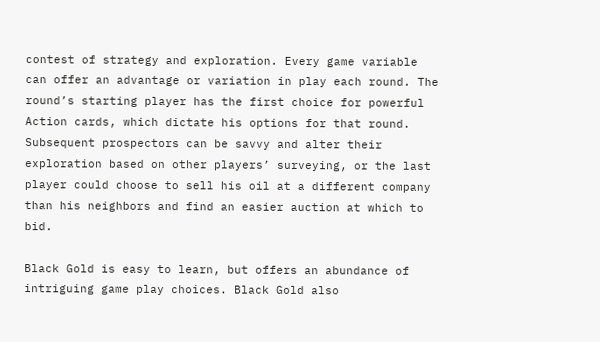contest of strategy and exploration. Every game variable can offer an advantage or variation in play each round. The round’s starting player has the first choice for powerful Action cards, which dictate his options for that round. Subsequent prospectors can be savvy and alter their exploration based on other players’ surveying, or the last player could choose to sell his oil at a different company than his neighbors and find an easier auction at which to bid.

Black Gold is easy to learn, but offers an abundance of intriguing game play choices. Black Gold also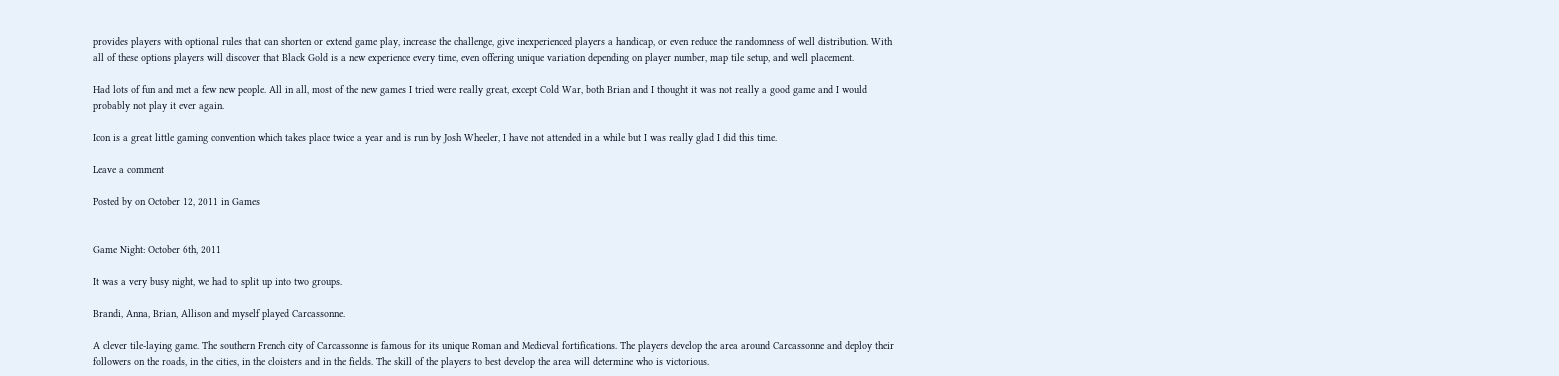provides players with optional rules that can shorten or extend game play, increase the challenge, give inexperienced players a handicap, or even reduce the randomness of well distribution. With all of these options players will discover that Black Gold is a new experience every time, even offering unique variation depending on player number, map tile setup, and well placement.

Had lots of fun and met a few new people. All in all, most of the new games I tried were really great, except Cold War, both Brian and I thought it was not really a good game and I would probably not play it ever again.

Icon is a great little gaming convention which takes place twice a year and is run by Josh Wheeler, I have not attended in a while but I was really glad I did this time.

Leave a comment

Posted by on October 12, 2011 in Games


Game Night: October 6th, 2011

It was a very busy night, we had to split up into two groups.

Brandi, Anna, Brian, Allison and myself played Carcassonne.

A clever tile-laying game. The southern French city of Carcassonne is famous for its unique Roman and Medieval fortifications. The players develop the area around Carcassonne and deploy their followers on the roads, in the cities, in the cloisters and in the fields. The skill of the players to best develop the area will determine who is victorious.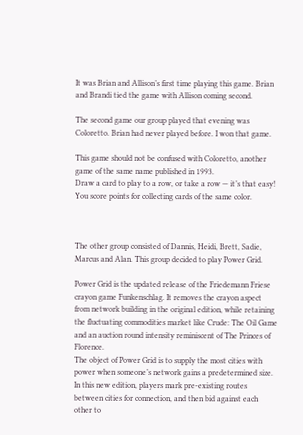It was Brian and Allison’s first time playing this game. Brian and Brandi tied the game with Allison coming second.

The second game our group played that evening was Coloretto. Brian had never played before. I won that game.

This game should not be confused with Coloretto, another game of the same name published in 1993.
Draw a card to play to a row, or take a row — it’s that easy! You score points for collecting cards of the same color.



The other group consisted of Dannis, Heidi, Brett, Sadie, Marcus and Alan. This group decided to play Power Grid.

Power Grid is the updated release of the Friedemann Friese crayon game Funkenschlag. It removes the crayon aspect from network building in the original edition, while retaining the fluctuating commodities market like Crude: The Oil Game and an auction round intensity reminiscent of The Princes of Florence.
The object of Power Grid is to supply the most cities with power when someone’s network gains a predetermined size. In this new edition, players mark pre-existing routes between cities for connection, and then bid against each other to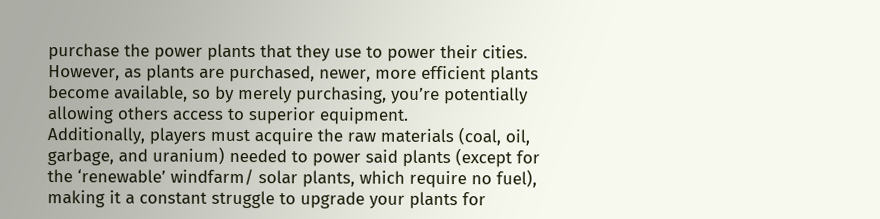purchase the power plants that they use to power their cities.
However, as plants are purchased, newer, more efficient plants become available, so by merely purchasing, you’re potentially allowing others access to superior equipment.
Additionally, players must acquire the raw materials (coal, oil, garbage, and uranium) needed to power said plants (except for the ‘renewable’ windfarm/ solar plants, which require no fuel), making it a constant struggle to upgrade your plants for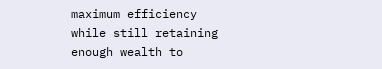maximum efficiency while still retaining enough wealth to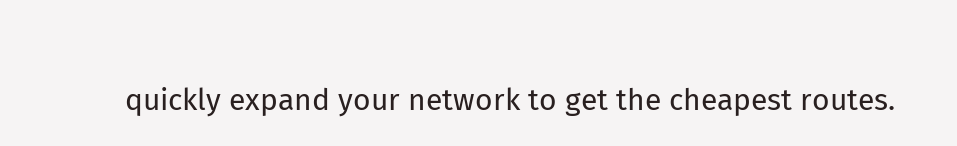quickly expand your network to get the cheapest routes.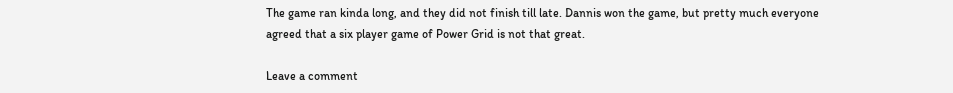The game ran kinda long, and they did not finish till late. Dannis won the game, but pretty much everyone agreed that a six player game of Power Grid is not that great.

Leave a comment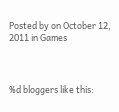Posted by on October 12, 2011 in Games



%d bloggers like this: